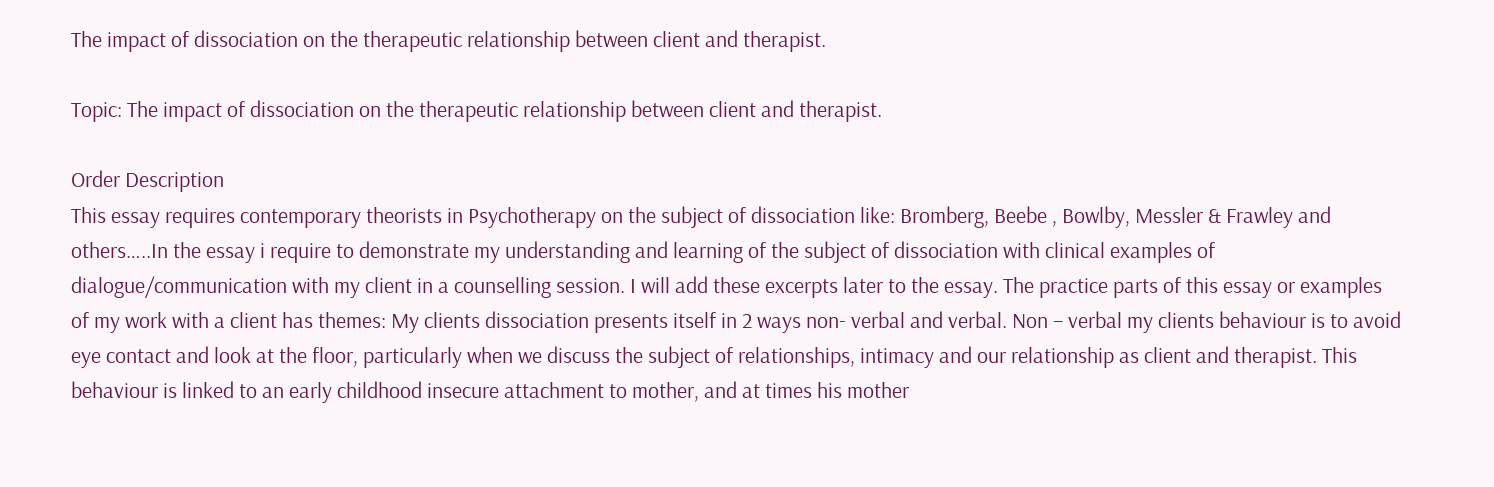The impact of dissociation on the therapeutic relationship between client and therapist.

Topic: The impact of dissociation on the therapeutic relationship between client and therapist.

Order Description
This essay requires contemporary theorists in Psychotherapy on the subject of dissociation like: Bromberg, Beebe , Bowlby, Messler & Frawley and others…..In the essay i require to demonstrate my understanding and learning of the subject of dissociation with clinical examples of dialogue/communication with my client in a counselling session. I will add these excerpts later to the essay. The practice parts of this essay or examples of my work with a client has themes: My clients dissociation presents itself in 2 ways non- verbal and verbal. Non – verbal my clients behaviour is to avoid eye contact and look at the floor, particularly when we discuss the subject of relationships, intimacy and our relationship as client and therapist. This behaviour is linked to an early childhood insecure attachment to mother, and at times his mother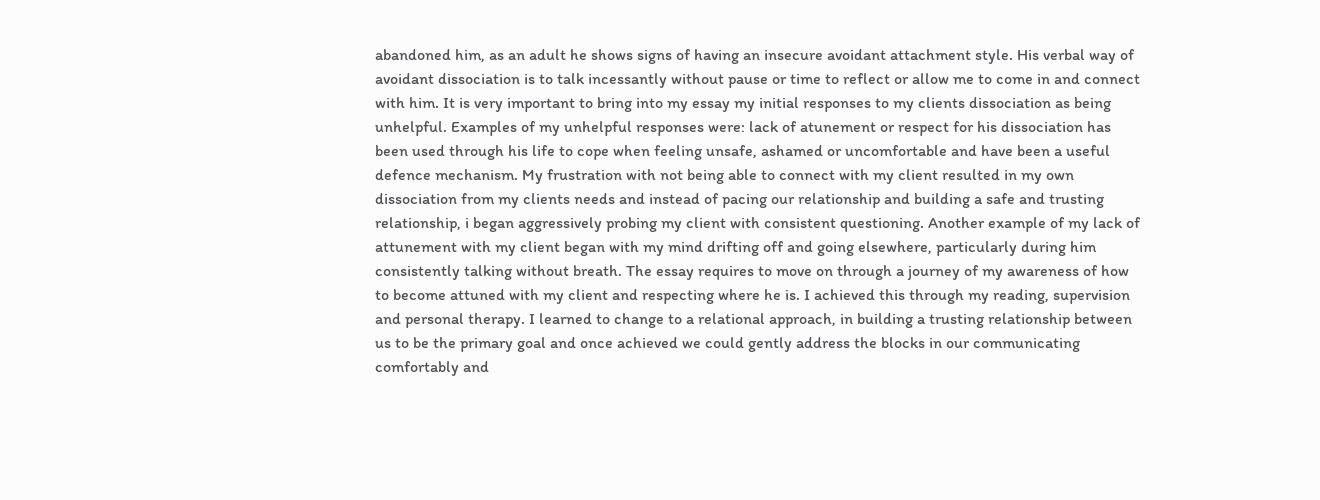abandoned him, as an adult he shows signs of having an insecure avoidant attachment style. His verbal way of avoidant dissociation is to talk incessantly without pause or time to reflect or allow me to come in and connect with him. It is very important to bring into my essay my initial responses to my clients dissociation as being unhelpful. Examples of my unhelpful responses were: lack of atunement or respect for his dissociation has been used through his life to cope when feeling unsafe, ashamed or uncomfortable and have been a useful defence mechanism. My frustration with not being able to connect with my client resulted in my own dissociation from my clients needs and instead of pacing our relationship and building a safe and trusting relationship, i began aggressively probing my client with consistent questioning. Another example of my lack of attunement with my client began with my mind drifting off and going elsewhere, particularly during him consistently talking without breath. The essay requires to move on through a journey of my awareness of how to become attuned with my client and respecting where he is. I achieved this through my reading, supervision and personal therapy. I learned to change to a relational approach, in building a trusting relationship between us to be the primary goal and once achieved we could gently address the blocks in our communicating comfortably and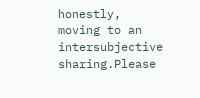honestly, moving to an intersubjective sharing.Please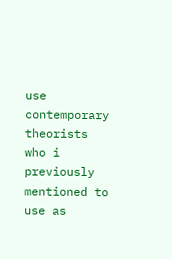use contemporary theorists who i previously mentioned to use as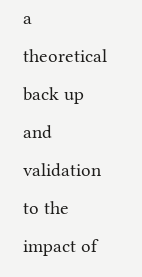a theoretical back up and validation to the impact of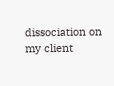dissociation on my client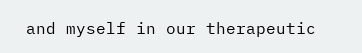and myself in our therapeutic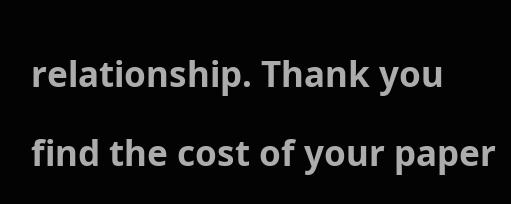relationship. Thank you

find the cost of your paper